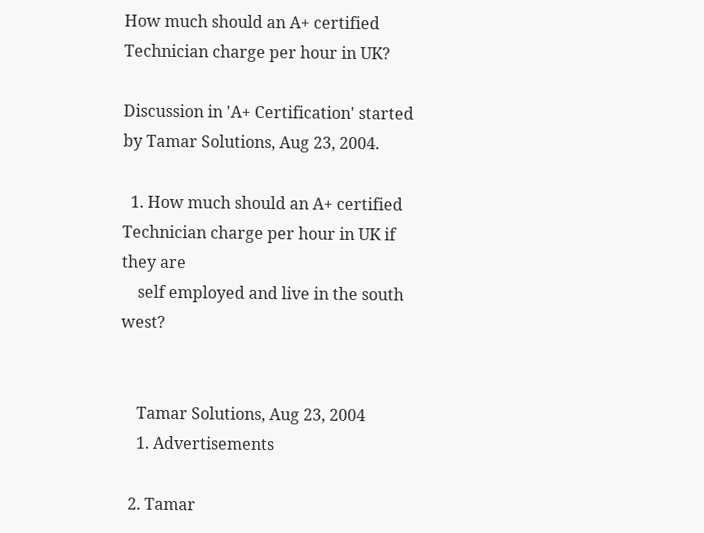How much should an A+ certified Technician charge per hour in UK?

Discussion in 'A+ Certification' started by Tamar Solutions, Aug 23, 2004.

  1. How much should an A+ certified Technician charge per hour in UK if they are
    self employed and live in the south west?


    Tamar Solutions, Aug 23, 2004
    1. Advertisements

  2. Tamar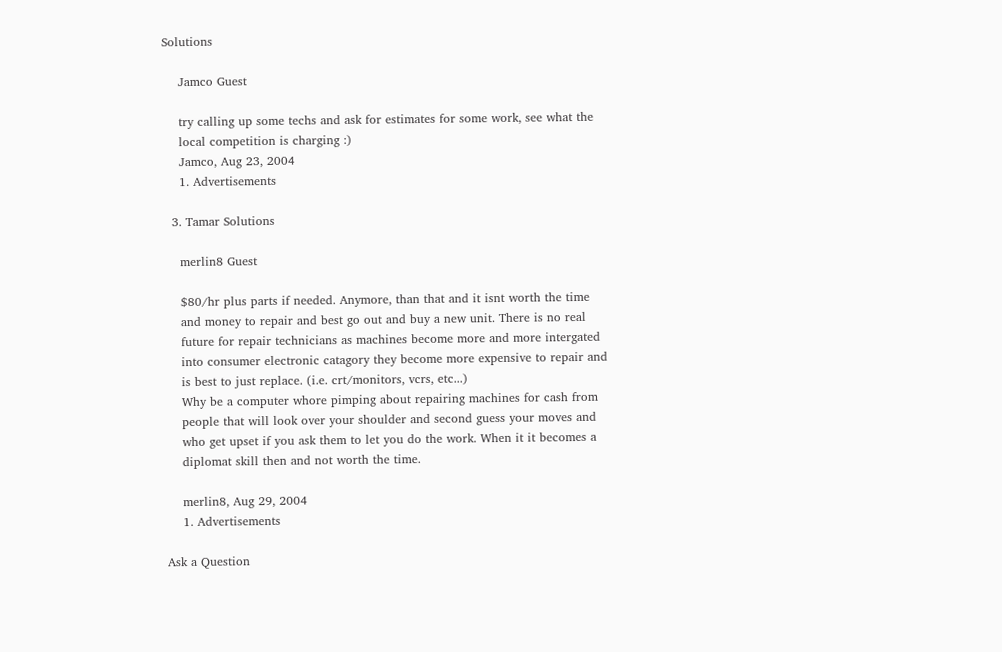Solutions

    Jamco Guest

    try calling up some techs and ask for estimates for some work, see what the
    local competition is charging :)
    Jamco, Aug 23, 2004
    1. Advertisements

  3. Tamar Solutions

    merlin8 Guest

    $80/hr plus parts if needed. Anymore, than that and it isnt worth the time
    and money to repair and best go out and buy a new unit. There is no real
    future for repair technicians as machines become more and more intergated
    into consumer electronic catagory they become more expensive to repair and
    is best to just replace. (i.e. crt/monitors, vcrs, etc...)
    Why be a computer whore pimping about repairing machines for cash from
    people that will look over your shoulder and second guess your moves and
    who get upset if you ask them to let you do the work. When it it becomes a
    diplomat skill then and not worth the time.

    merlin8, Aug 29, 2004
    1. Advertisements

Ask a Question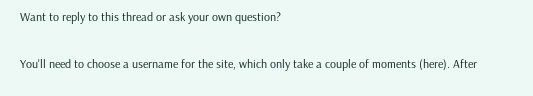Want to reply to this thread or ask your own question?

You'll need to choose a username for the site, which only take a couple of moments (here). After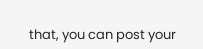that, you can post your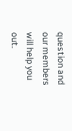question and our members will help you out.